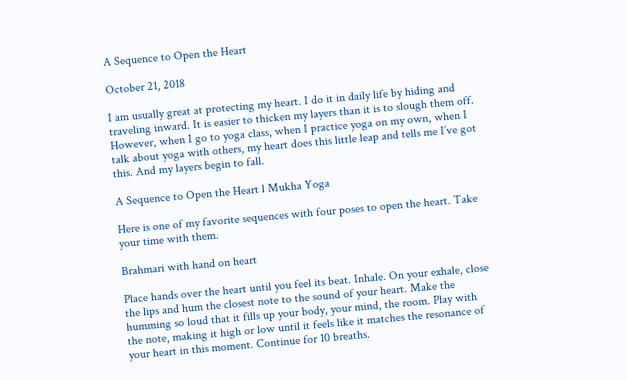A Sequence to Open the Heart

October 21, 2018

I am usually great at protecting my heart. I do it in daily life by hiding and traveling inward. It is easier to thicken my layers than it is to slough them off. However, when I go to yoga class, when I practice yoga on my own, when I talk about yoga with others, my heart does this little leap and tells me I’ve got this. And my layers begin to fall.

A Sequence to Open the Heart l Mukha Yoga

Here is one of my favorite sequences with four poses to open the heart. Take your time with them.

Brahmari with hand on heart

Place hands over the heart until you feel its beat. Inhale. On your exhale, close the lips and hum the closest note to the sound of your heart. Make the humming so loud that it fills up your body, your mind, the room. Play with the note, making it high or low until it feels like it matches the resonance of your heart in this moment. Continue for 10 breaths.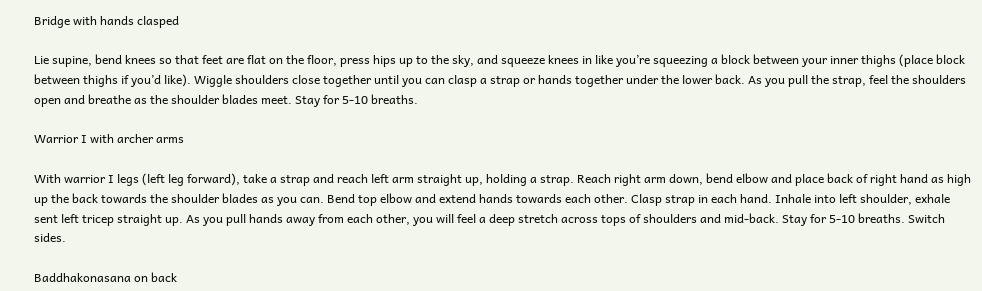Bridge with hands clasped

Lie supine, bend knees so that feet are flat on the floor, press hips up to the sky, and squeeze knees in like you’re squeezing a block between your inner thighs (place block between thighs if you’d like). Wiggle shoulders close together until you can clasp a strap or hands together under the lower back. As you pull the strap, feel the shoulders open and breathe as the shoulder blades meet. Stay for 5-10 breaths.

Warrior I with archer arms

With warrior I legs (left leg forward), take a strap and reach left arm straight up, holding a strap. Reach right arm down, bend elbow and place back of right hand as high up the back towards the shoulder blades as you can. Bend top elbow and extend hands towards each other. Clasp strap in each hand. Inhale into left shoulder, exhale sent left tricep straight up. As you pull hands away from each other, you will feel a deep stretch across tops of shoulders and mid-back. Stay for 5-10 breaths. Switch sides.

Baddhakonasana on back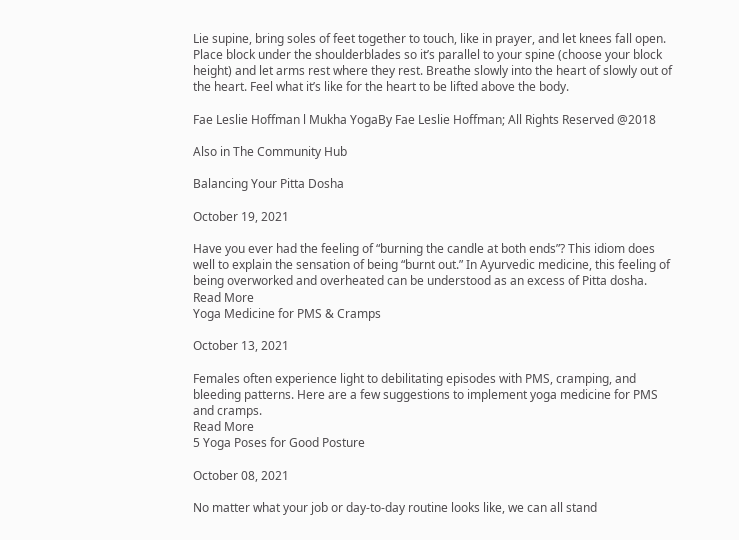Lie supine, bring soles of feet together to touch, like in prayer, and let knees fall open. Place block under the shoulderblades so it’s parallel to your spine (choose your block height) and let arms rest where they rest. Breathe slowly into the heart of slowly out of the heart. Feel what it’s like for the heart to be lifted above the body.

Fae Leslie Hoffman l Mukha YogaBy Fae Leslie Hoffman; All Rights Reserved @2018

Also in The Community Hub

Balancing Your Pitta Dosha

October 19, 2021

Have you ever had the feeling of “burning the candle at both ends”? This idiom does well to explain the sensation of being “burnt out.” In Ayurvedic medicine, this feeling of being overworked and overheated can be understood as an excess of Pitta dosha.
Read More
Yoga Medicine for PMS & Cramps

October 13, 2021

Females often experience light to debilitating episodes with PMS, cramping, and bleeding patterns. Here are a few suggestions to implement yoga medicine for PMS and cramps.
Read More
5 Yoga Poses for Good Posture

October 08, 2021

No matter what your job or day-to-day routine looks like, we can all stand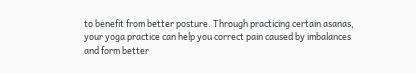to benefit from better posture. Through practicing certain asanas, your yoga practice can help you correct pain caused by imbalances and form better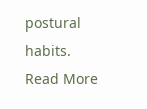postural habits.
Read More